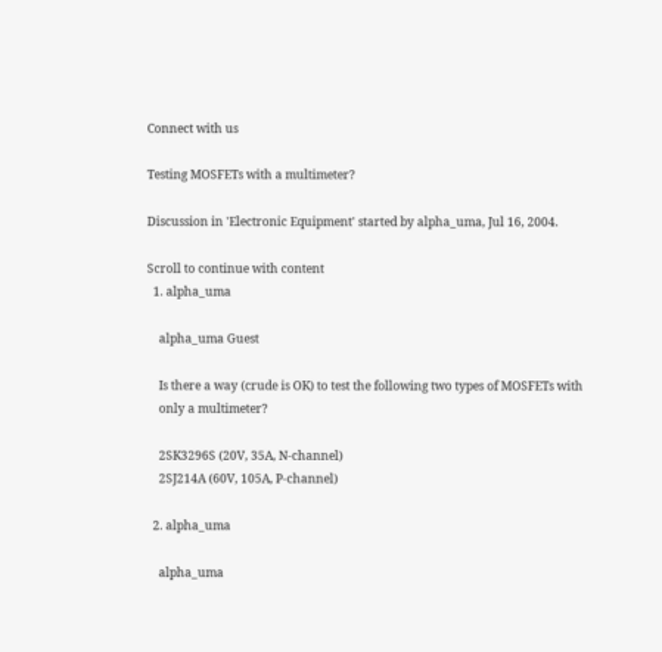Connect with us

Testing MOSFETs with a multimeter?

Discussion in 'Electronic Equipment' started by alpha_uma, Jul 16, 2004.

Scroll to continue with content
  1. alpha_uma

    alpha_uma Guest

    Is there a way (crude is OK) to test the following two types of MOSFETs with
    only a multimeter?

    2SK3296S (20V, 35A, N-channel)
    2SJ214A (60V, 105A, P-channel)

  2. alpha_uma

    alpha_uma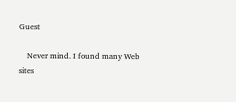Guest

    Never mind. I found many Web sites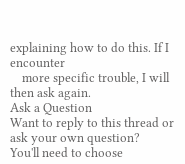explaining how to do this. If I encounter
    more specific trouble, I will then ask again.
Ask a Question
Want to reply to this thread or ask your own question?
You'll need to choose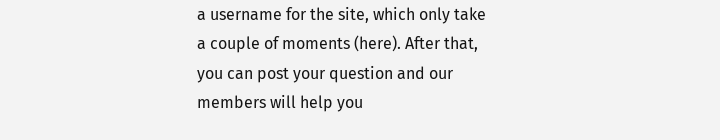a username for the site, which only take a couple of moments (here). After that, you can post your question and our members will help you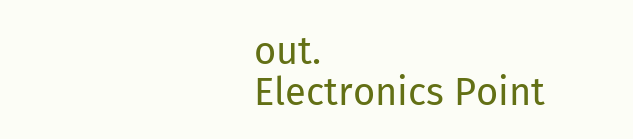out.
Electronics Point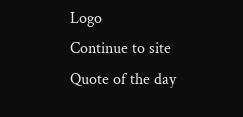Logo
Continue to site
Quote of the day